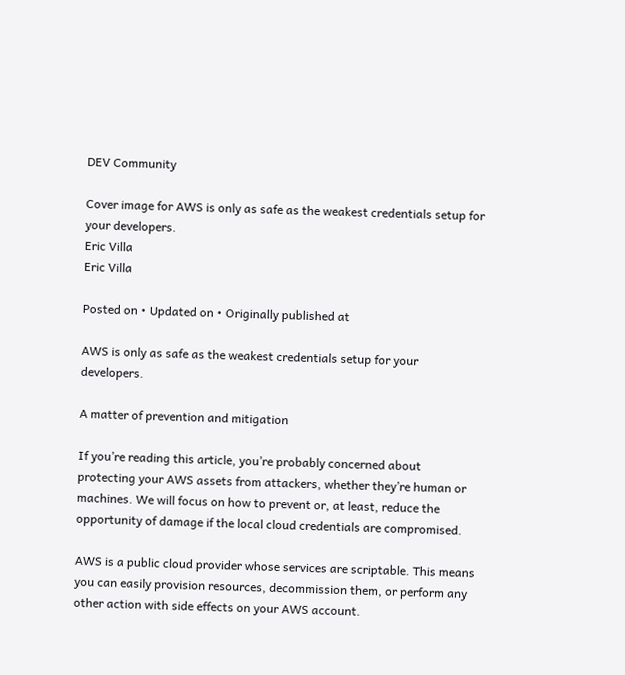DEV Community

Cover image for AWS is only as safe as the weakest credentials setup for your developers.
Eric Villa
Eric Villa

Posted on • Updated on • Originally published at

AWS is only as safe as the weakest credentials setup for your developers.

A matter of prevention and mitigation

If you’re reading this article, you’re probably concerned about protecting your AWS assets from attackers, whether they’re human or machines. We will focus on how to prevent or, at least, reduce the opportunity of damage if the local cloud credentials are compromised.

AWS is a public cloud provider whose services are scriptable. This means you can easily provision resources, decommission them, or perform any other action with side effects on your AWS account.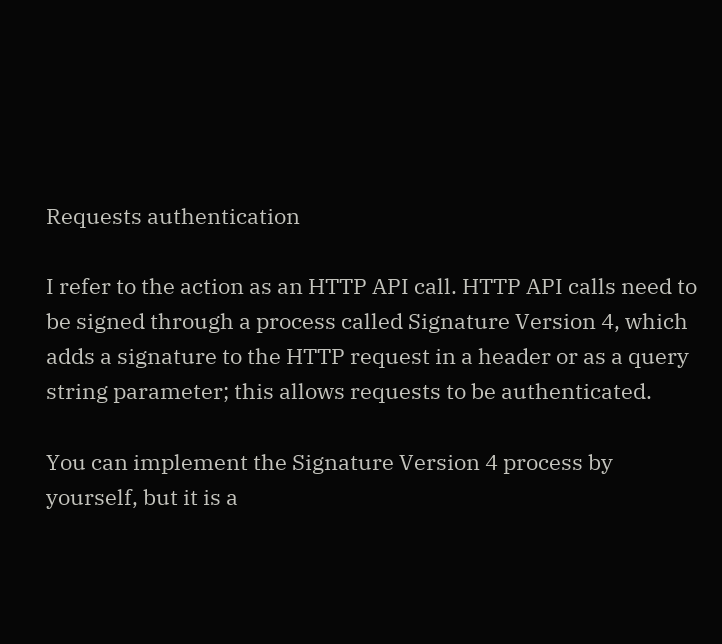Requests authentication

I refer to the action as an HTTP API call. HTTP API calls need to be signed through a process called Signature Version 4, which adds a signature to the HTTP request in a header or as a query string parameter; this allows requests to be authenticated.

You can implement the Signature Version 4 process by yourself, but it is a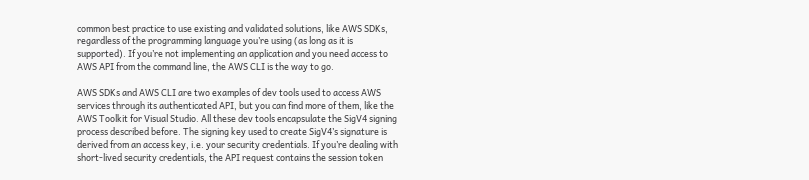common best practice to use existing and validated solutions, like AWS SDKs, regardless of the programming language you’re using (as long as it is supported). If you’re not implementing an application and you need access to AWS API from the command line, the AWS CLI is the way to go.

AWS SDKs and AWS CLI are two examples of dev tools used to access AWS services through its authenticated API, but you can find more of them, like the AWS Toolkit for Visual Studio. All these dev tools encapsulate the SigV4 signing process described before. The signing key used to create SigV4’s signature is derived from an access key, i.e. your security credentials. If you’re dealing with short-lived security credentials, the API request contains the session token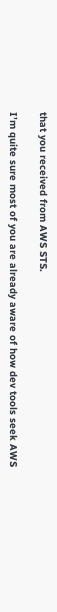that you received from AWS STS.

I’m quite sure most of you are already aware of how dev tools seek AWS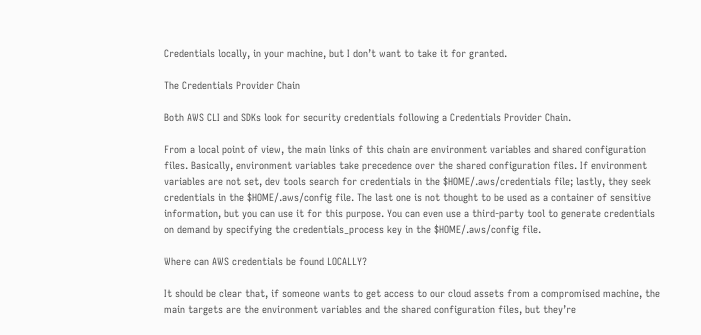Credentials locally, in your machine, but I don’t want to take it for granted.

The Credentials Provider Chain

Both AWS CLI and SDKs look for security credentials following a Credentials Provider Chain.

From a local point of view, the main links of this chain are environment variables and shared configuration files. Basically, environment variables take precedence over the shared configuration files. If environment variables are not set, dev tools search for credentials in the $HOME/.aws/credentials file; lastly, they seek credentials in the $HOME/.aws/config file. The last one is not thought to be used as a container of sensitive information, but you can use it for this purpose. You can even use a third-party tool to generate credentials on demand by specifying the credentials_process key in the $HOME/.aws/config file.

Where can AWS credentials be found LOCALLY?

It should be clear that, if someone wants to get access to our cloud assets from a compromised machine, the main targets are the environment variables and the shared configuration files, but they’re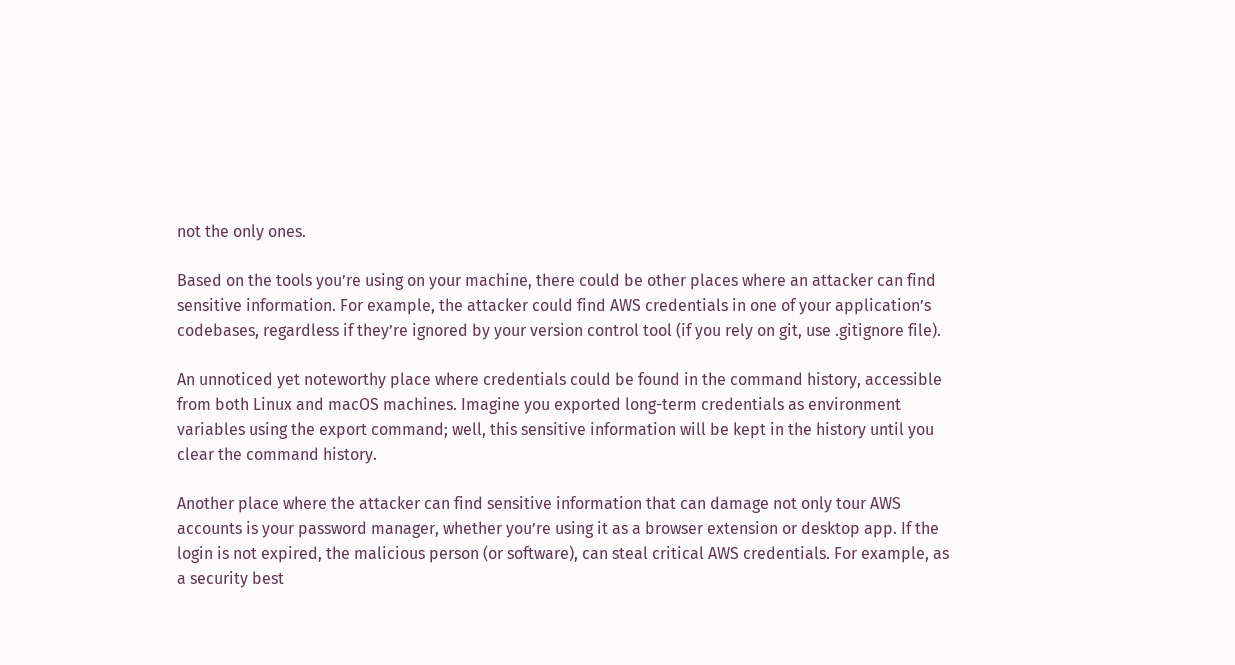not the only ones.

Based on the tools you’re using on your machine, there could be other places where an attacker can find sensitive information. For example, the attacker could find AWS credentials in one of your application’s codebases, regardless if they’re ignored by your version control tool (if you rely on git, use .gitignore file).

An unnoticed yet noteworthy place where credentials could be found in the command history, accessible from both Linux and macOS machines. Imagine you exported long-term credentials as environment variables using the export command; well, this sensitive information will be kept in the history until you clear the command history.

Another place where the attacker can find sensitive information that can damage not only tour AWS accounts is your password manager, whether you’re using it as a browser extension or desktop app. If the login is not expired, the malicious person (or software), can steal critical AWS credentials. For example, as a security best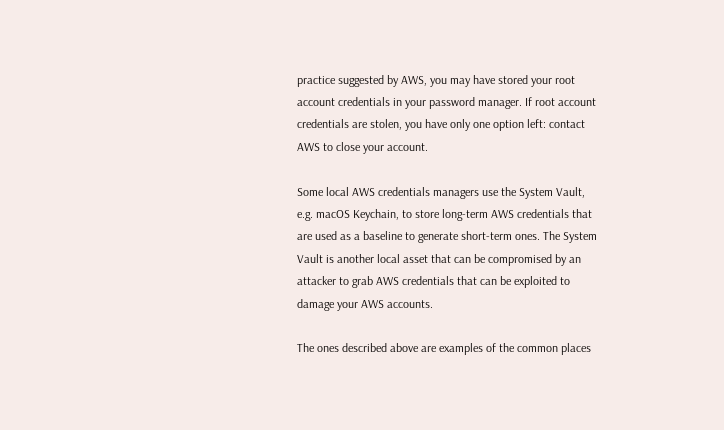practice suggested by AWS, you may have stored your root account credentials in your password manager. If root account credentials are stolen, you have only one option left: contact AWS to close your account.

Some local AWS credentials managers use the System Vault, e.g. macOS Keychain, to store long-term AWS credentials that are used as a baseline to generate short-term ones. The System Vault is another local asset that can be compromised by an attacker to grab AWS credentials that can be exploited to damage your AWS accounts.

The ones described above are examples of the common places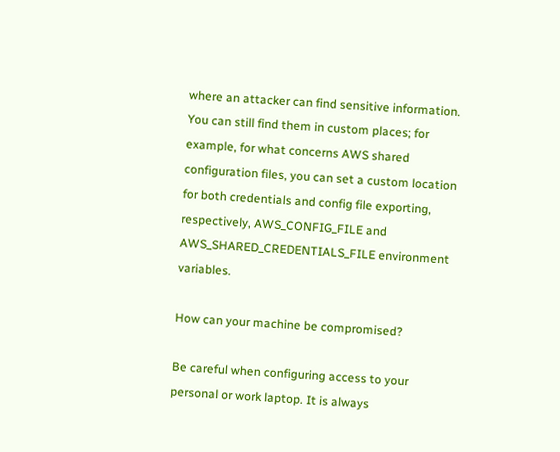where an attacker can find sensitive information. You can still find them in custom places; for example, for what concerns AWS shared configuration files, you can set a custom location for both credentials and config file exporting, respectively, AWS_CONFIG_FILE and AWS_SHARED_CREDENTIALS_FILE environment variables.

How can your machine be compromised?

Be careful when configuring access to your personal or work laptop. It is always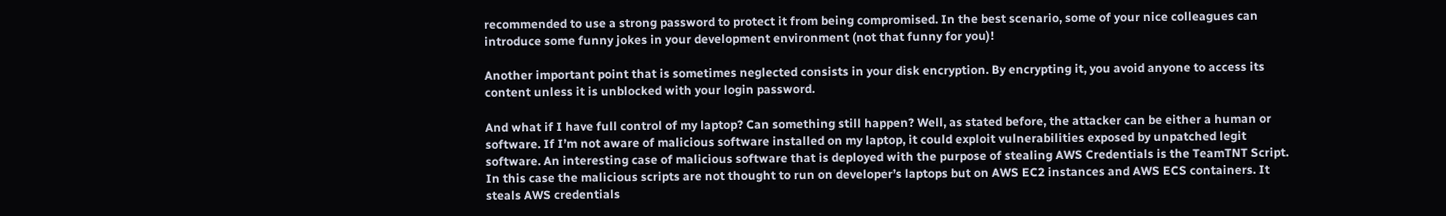recommended to use a strong password to protect it from being compromised. In the best scenario, some of your nice colleagues can introduce some funny jokes in your development environment (not that funny for you)!

Another important point that is sometimes neglected consists in your disk encryption. By encrypting it, you avoid anyone to access its content unless it is unblocked with your login password.

And what if I have full control of my laptop? Can something still happen? Well, as stated before, the attacker can be either a human or software. If I’m not aware of malicious software installed on my laptop, it could exploit vulnerabilities exposed by unpatched legit software. An interesting case of malicious software that is deployed with the purpose of stealing AWS Credentials is the TeamTNT Script. In this case the malicious scripts are not thought to run on developer’s laptops but on AWS EC2 instances and AWS ECS containers. It steals AWS credentials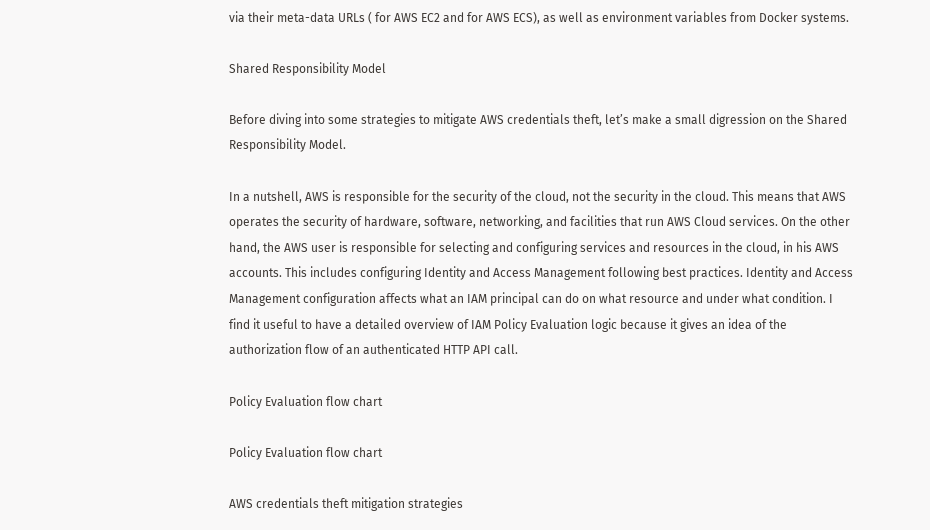via their meta-data URLs ( for AWS EC2 and for AWS ECS), as well as environment variables from Docker systems.

Shared Responsibility Model

Before diving into some strategies to mitigate AWS credentials theft, let’s make a small digression on the Shared Responsibility Model.

In a nutshell, AWS is responsible for the security of the cloud, not the security in the cloud. This means that AWS operates the security of hardware, software, networking, and facilities that run AWS Cloud services. On the other hand, the AWS user is responsible for selecting and configuring services and resources in the cloud, in his AWS accounts. This includes configuring Identity and Access Management following best practices. Identity and Access Management configuration affects what an IAM principal can do on what resource and under what condition. I find it useful to have a detailed overview of IAM Policy Evaluation logic because it gives an idea of the authorization flow of an authenticated HTTP API call.

Policy Evaluation flow chart

Policy Evaluation flow chart

AWS credentials theft mitigation strategies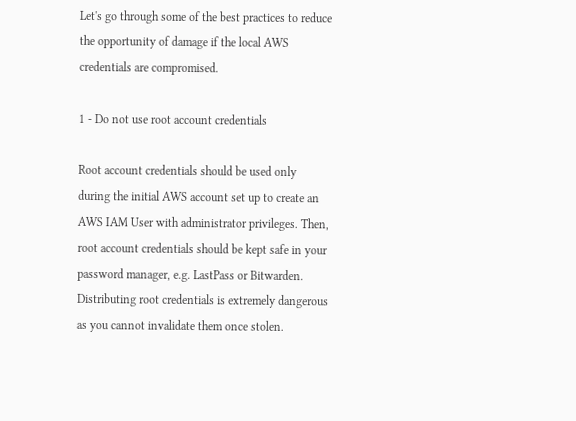Let's go through some of the best practices to reduce the opportunity of damage if the local AWS credentials are compromised.

1 - Do not use root account credentials

Root account credentials should be used only during the initial AWS account set up to create an AWS IAM User with administrator privileges. Then, root account credentials should be kept safe in your password manager, e.g. LastPass or Bitwarden. Distributing root credentials is extremely dangerous as you cannot invalidate them once stolen.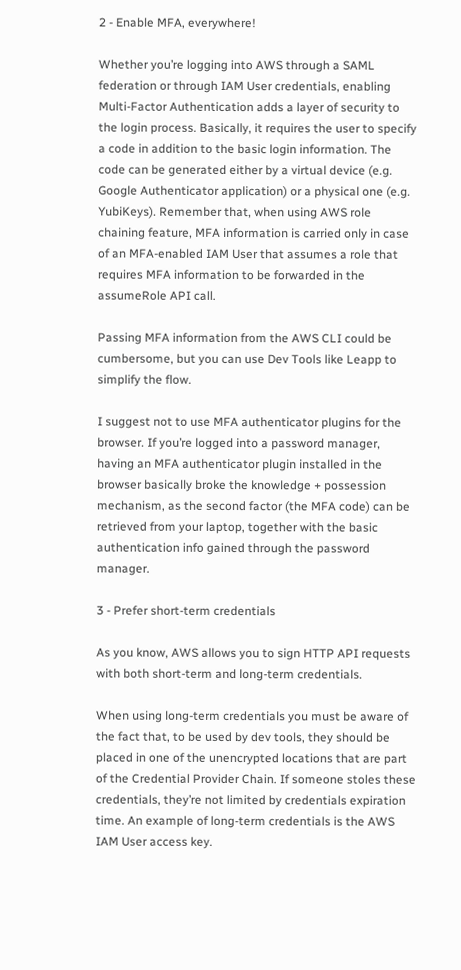2 - Enable MFA, everywhere!

Whether you’re logging into AWS through a SAML federation or through IAM User credentials, enabling Multi-Factor Authentication adds a layer of security to the login process. Basically, it requires the user to specify a code in addition to the basic login information. The code can be generated either by a virtual device (e.g. Google Authenticator application) or a physical one (e.g. YubiKeys). Remember that, when using AWS role chaining feature, MFA information is carried only in case of an MFA-enabled IAM User that assumes a role that requires MFA information to be forwarded in the assumeRole API call.

Passing MFA information from the AWS CLI could be cumbersome, but you can use Dev Tools like Leapp to simplify the flow.

I suggest not to use MFA authenticator plugins for the browser. If you’re logged into a password manager, having an MFA authenticator plugin installed in the browser basically broke the knowledge + possession mechanism, as the second factor (the MFA code) can be retrieved from your laptop, together with the basic authentication info gained through the password manager.

3 - Prefer short-term credentials

As you know, AWS allows you to sign HTTP API requests with both short-term and long-term credentials.

When using long-term credentials you must be aware of the fact that, to be used by dev tools, they should be placed in one of the unencrypted locations that are part of the Credential Provider Chain. If someone stoles these credentials, they’re not limited by credentials expiration time. An example of long-term credentials is the AWS IAM User access key.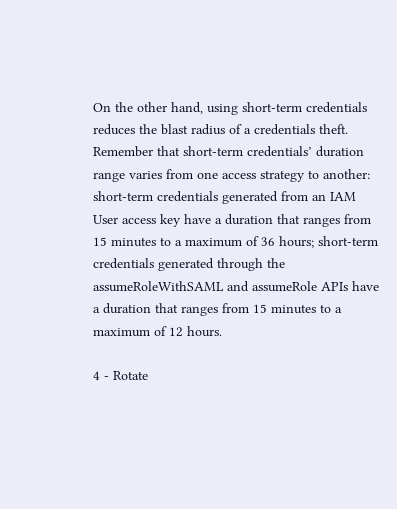On the other hand, using short-term credentials reduces the blast radius of a credentials theft. Remember that short-term credentials’ duration range varies from one access strategy to another: short-term credentials generated from an IAM User access key have a duration that ranges from 15 minutes to a maximum of 36 hours; short-term credentials generated through the assumeRoleWithSAML and assumeRole APIs have a duration that ranges from 15 minutes to a maximum of 12 hours.

4 - Rotate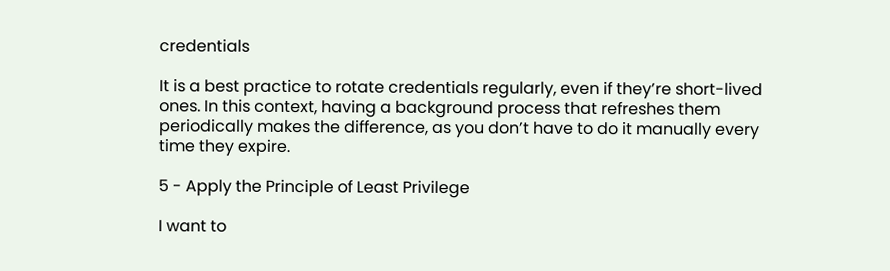credentials

It is a best practice to rotate credentials regularly, even if they’re short-lived ones. In this context, having a background process that refreshes them periodically makes the difference, as you don’t have to do it manually every time they expire.

5 - Apply the Principle of Least Privilege

I want to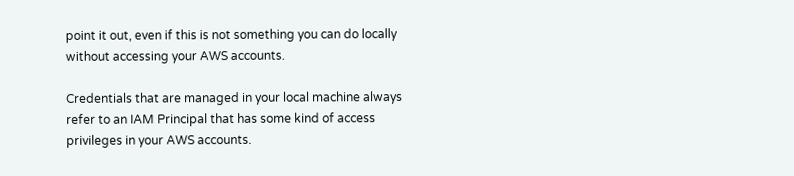point it out, even if this is not something you can do locally without accessing your AWS accounts.

Credentials that are managed in your local machine always refer to an IAM Principal that has some kind of access privileges in your AWS accounts.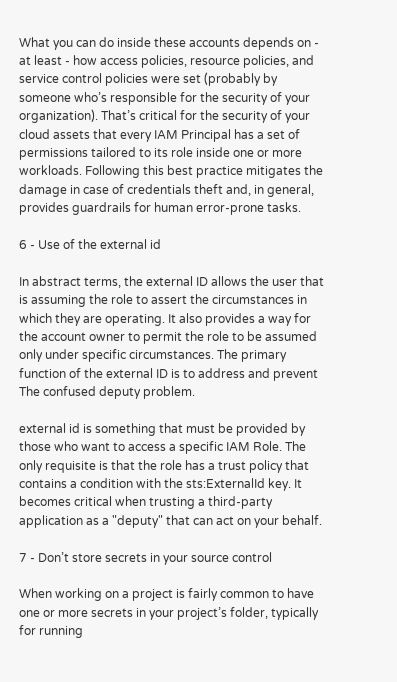What you can do inside these accounts depends on - at least - how access policies, resource policies, and service control policies were set (probably by someone who’s responsible for the security of your organization). That’s critical for the security of your cloud assets that every IAM Principal has a set of permissions tailored to its role inside one or more workloads. Following this best practice mitigates the damage in case of credentials theft and, in general, provides guardrails for human error-prone tasks.

6 - Use of the external id

In abstract terms, the external ID allows the user that is assuming the role to assert the circumstances in which they are operating. It also provides a way for the account owner to permit the role to be assumed only under specific circumstances. The primary function of the external ID is to address and prevent The confused deputy problem.

external id is something that must be provided by those who want to access a specific IAM Role. The only requisite is that the role has a trust policy that contains a condition with the sts:ExternalId key. It becomes critical when trusting a third-party application as a "deputy" that can act on your behalf.

7 - Don’t store secrets in your source control

When working on a project is fairly common to have one or more secrets in your project’s folder, typically for running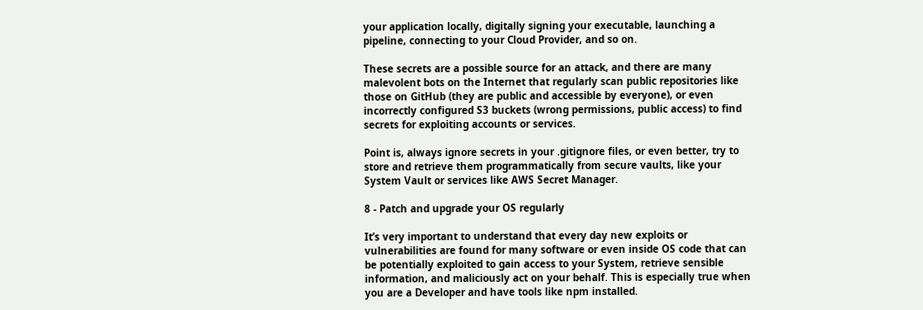your application locally, digitally signing your executable, launching a pipeline, connecting to your Cloud Provider, and so on.

These secrets are a possible source for an attack, and there are many malevolent bots on the Internet that regularly scan public repositories like those on GitHub (they are public and accessible by everyone), or even incorrectly configured S3 buckets (wrong permissions, public access) to find secrets for exploiting accounts or services.

Point is, always ignore secrets in your .gitignore files, or even better, try to store and retrieve them programmatically from secure vaults, like your System Vault or services like AWS Secret Manager.

8 - Patch and upgrade your OS regularly

It’s very important to understand that every day new exploits or vulnerabilities are found for many software or even inside OS code that can be potentially exploited to gain access to your System, retrieve sensible information, and maliciously act on your behalf. This is especially true when you are a Developer and have tools like npm installed.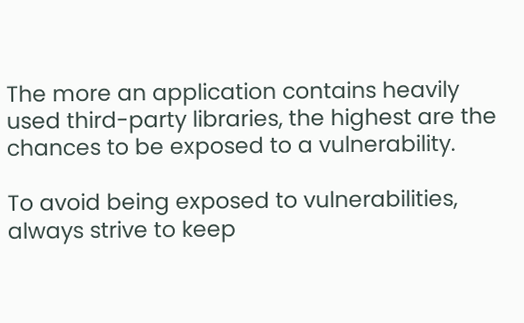The more an application contains heavily used third-party libraries, the highest are the chances to be exposed to a vulnerability.

To avoid being exposed to vulnerabilities, always strive to keep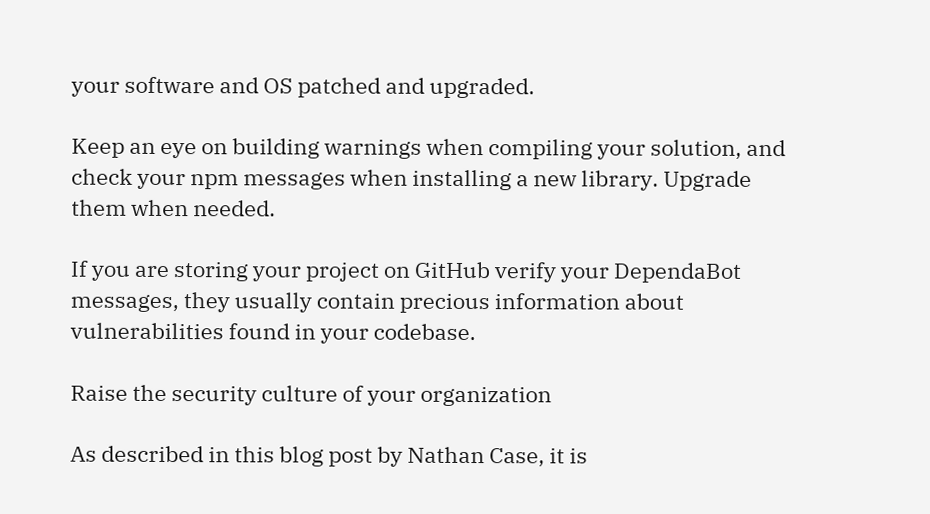your software and OS patched and upgraded.

Keep an eye on building warnings when compiling your solution, and check your npm messages when installing a new library. Upgrade them when needed.

If you are storing your project on GitHub verify your DependaBot messages, they usually contain precious information about vulnerabilities found in your codebase.

Raise the security culture of your organization

As described in this blog post by Nathan Case, it is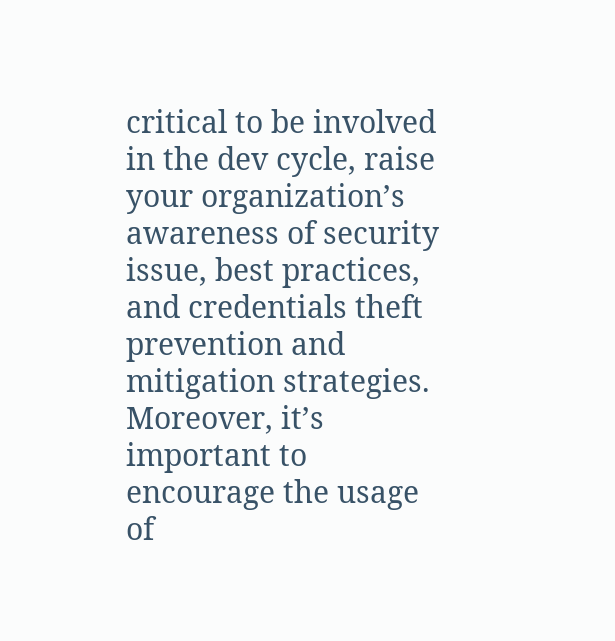critical to be involved in the dev cycle, raise your organization’s awareness of security issue, best practices, and credentials theft prevention and mitigation strategies. Moreover, it’s important to encourage the usage of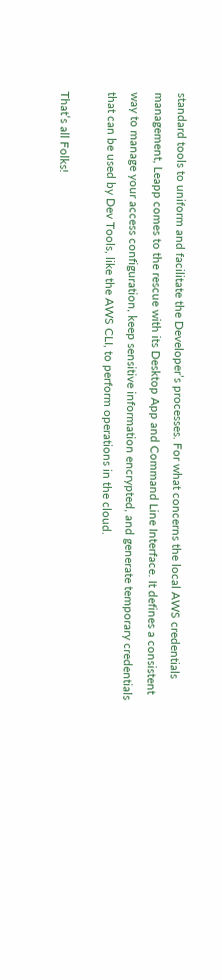standard tools to uniform and facilitate the Developer’s processes. For what concerns the local AWS credentials management, Leapp comes to the rescue with its Desktop App and Command Line Interface. It defines a consistent way to manage your access configuration, keep sensitive information encrypted, and generate temporary credentials that can be used by Dev Tools, like the AWS CLI, to perform operations in the cloud.

That’s all Folks!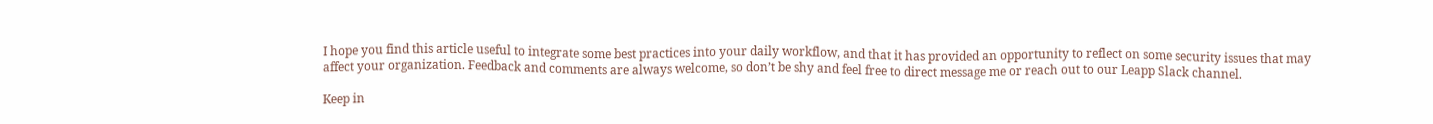I hope you find this article useful to integrate some best practices into your daily workflow, and that it has provided an opportunity to reflect on some security issues that may affect your organization. Feedback and comments are always welcome, so don’t be shy and feel free to direct message me or reach out to our Leapp Slack channel.

Keep in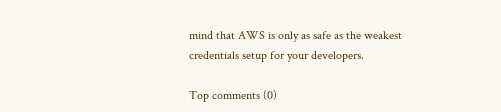mind that AWS is only as safe as the weakest credentials setup for your developers.

Top comments (0)